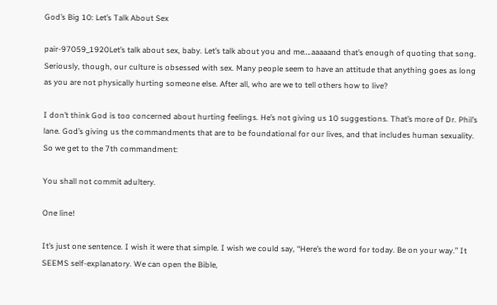God’s Big 10: Let’s Talk About Sex

pair-97059_1920Let’s talk about sex, baby. Let’s talk about you and me….aaaaand that’s enough of quoting that song. Seriously, though, our culture is obsessed with sex. Many people seem to have an attitude that anything goes as long as you are not physically hurting someone else. After all, who are we to tell others how to live?

I don’t think God is too concerned about hurting feelings. He’s not giving us 10 suggestions. That’s more of Dr. Phil’s lane. God’s giving us the commandments that are to be foundational for our lives, and that includes human sexuality. So we get to the 7th commandment:

You shall not commit adultery.

One line!

It’s just one sentence. I wish it were that simple. I wish we could say, “Here’s the word for today. Be on your way.” It SEEMS self-explanatory. We can open the Bible,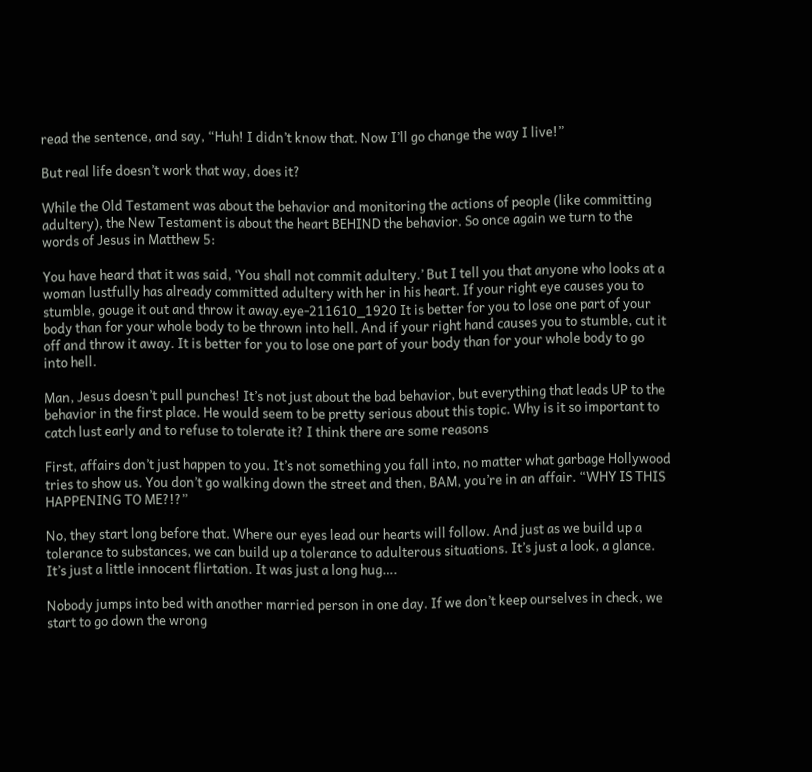read the sentence, and say, “Huh! I didn’t know that. Now I’ll go change the way I live!”

But real life doesn’t work that way, does it?

While the Old Testament was about the behavior and monitoring the actions of people (like committing adultery), the New Testament is about the heart BEHIND the behavior. So once again we turn to the words of Jesus in Matthew 5:

You have heard that it was said, ‘You shall not commit adultery.’ But I tell you that anyone who looks at a woman lustfully has already committed adultery with her in his heart. If your right eye causes you to stumble, gouge it out and throw it away.eye-211610_1920 It is better for you to lose one part of your body than for your whole body to be thrown into hell. And if your right hand causes you to stumble, cut it off and throw it away. It is better for you to lose one part of your body than for your whole body to go into hell.

Man, Jesus doesn’t pull punches! It’s not just about the bad behavior, but everything that leads UP to the behavior in the first place. He would seem to be pretty serious about this topic. Why is it so important to catch lust early and to refuse to tolerate it? I think there are some reasons

First, affairs don’t just happen to you. It’s not something you fall into, no matter what garbage Hollywood tries to show us. You don’t go walking down the street and then, BAM, you’re in an affair. “WHY IS THIS HAPPENING TO ME?!?”

No, they start long before that. Where our eyes lead our hearts will follow. And just as we build up a tolerance to substances, we can build up a tolerance to adulterous situations. It’s just a look, a glance. It’s just a little innocent flirtation. It was just a long hug….

Nobody jumps into bed with another married person in one day. If we don’t keep ourselves in check, we start to go down the wrong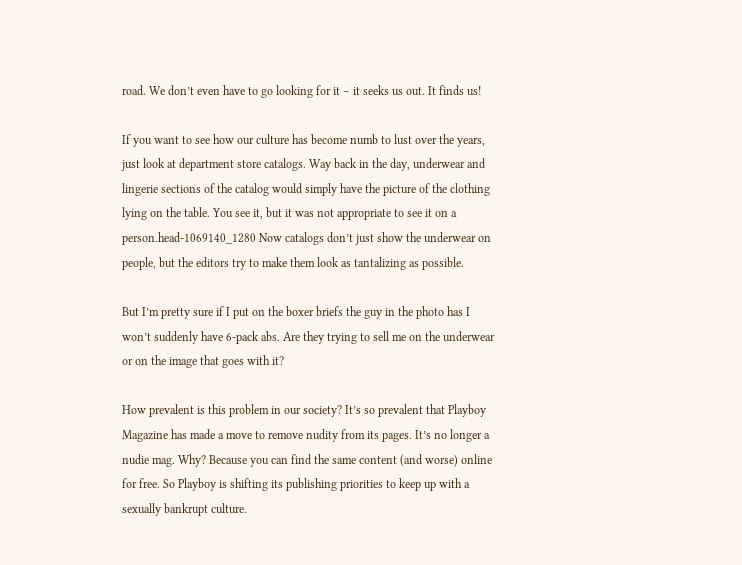road. We don’t even have to go looking for it – it seeks us out. It finds us!

If you want to see how our culture has become numb to lust over the years, just look at department store catalogs. Way back in the day, underwear and lingerie sections of the catalog would simply have the picture of the clothing lying on the table. You see it, but it was not appropriate to see it on a person.head-1069140_1280 Now catalogs don’t just show the underwear on people, but the editors try to make them look as tantalizing as possible.

But I’m pretty sure if I put on the boxer briefs the guy in the photo has I won’t suddenly have 6-pack abs. Are they trying to sell me on the underwear or on the image that goes with it?

How prevalent is this problem in our society? It’s so prevalent that Playboy Magazine has made a move to remove nudity from its pages. It’s no longer a nudie mag. Why? Because you can find the same content (and worse) online for free. So Playboy is shifting its publishing priorities to keep up with a sexually bankrupt culture.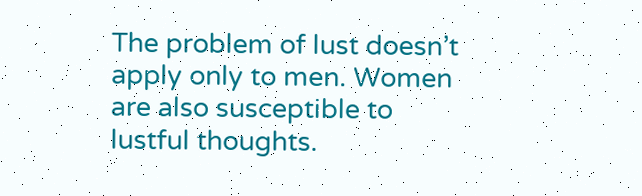The problem of lust doesn’t apply only to men. Women are also susceptible to lustful thoughts.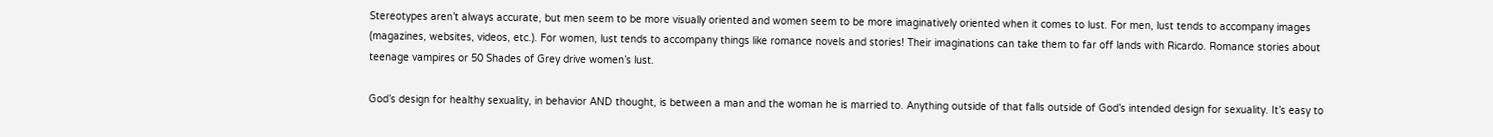Stereotypes aren’t always accurate, but men seem to be more visually oriented and women seem to be more imaginatively oriented when it comes to lust. For men, lust tends to accompany images (magazines, websites, videos, etc.). For women, lust tends to accompany things like romance novels and stories! Their imaginations can take them to far off lands with Ricardo. Romance stories about teenage vampires or 50 Shades of Grey drive women’s lust.

God’s design for healthy sexuality, in behavior AND thought, is between a man and the woman he is married to. Anything outside of that falls outside of God’s intended design for sexuality. It’s easy to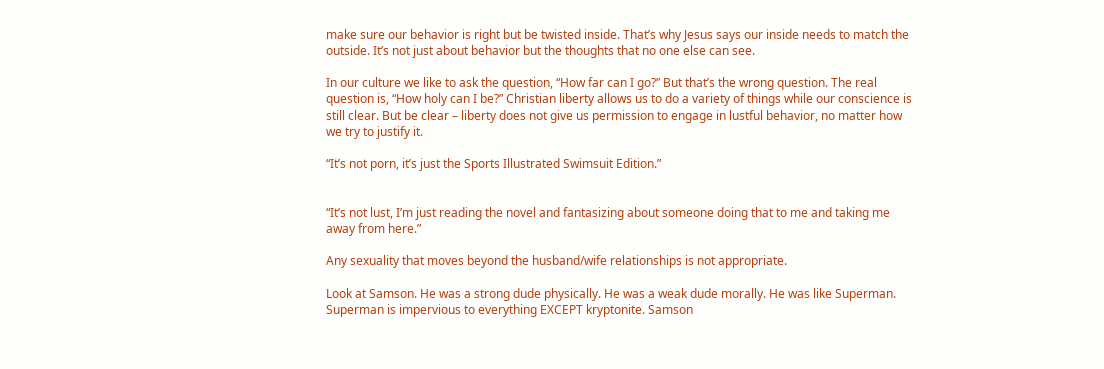make sure our behavior is right but be twisted inside. That’s why Jesus says our inside needs to match the outside. It’s not just about behavior but the thoughts that no one else can see.

In our culture we like to ask the question, “How far can I go?” But that’s the wrong question. The real question is, “How holy can I be?” Christian liberty allows us to do a variety of things while our conscience is still clear. But be clear – liberty does not give us permission to engage in lustful behavior, no matter how we try to justify it.

“It’s not porn, it’s just the Sports Illustrated Swimsuit Edition.”


“It’s not lust, I’m just reading the novel and fantasizing about someone doing that to me and taking me away from here.”

Any sexuality that moves beyond the husband/wife relationships is not appropriate.

Look at Samson. He was a strong dude physically. He was a weak dude morally. He was like Superman. Superman is impervious to everything EXCEPT kryptonite. Samson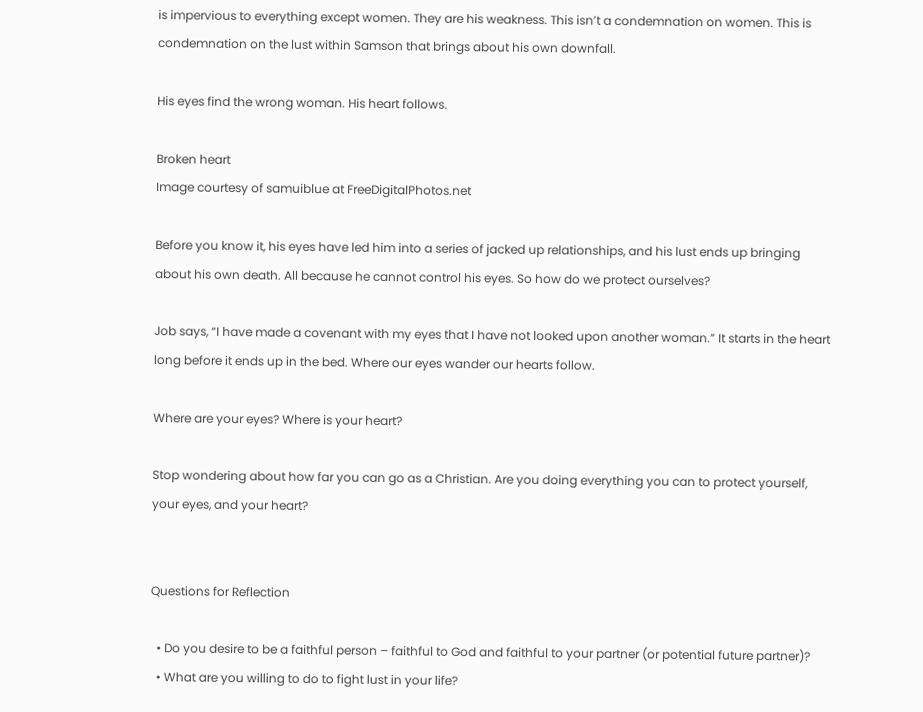is impervious to everything except women. They are his weakness. This isn’t a condemnation on women. This is condemnation on the lust within Samson that brings about his own downfall.

His eyes find the wrong woman. His heart follows.

Broken heart
Image courtesy of samuiblue at FreeDigitalPhotos.net

Before you know it, his eyes have led him into a series of jacked up relationships, and his lust ends up bringing about his own death. All because he cannot control his eyes. So how do we protect ourselves?

Job says, “I have made a covenant with my eyes that I have not looked upon another woman.” It starts in the heart long before it ends up in the bed. Where our eyes wander our hearts follow.

Where are your eyes? Where is your heart?

Stop wondering about how far you can go as a Christian. Are you doing everything you can to protect yourself, your eyes, and your heart?


Questions for Reflection

  • Do you desire to be a faithful person – faithful to God and faithful to your partner (or potential future partner)?
  • What are you willing to do to fight lust in your life?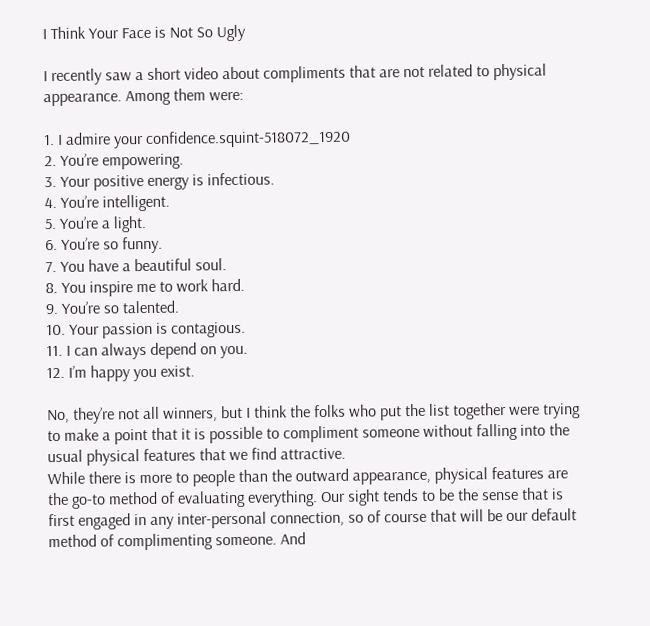I Think Your Face is Not So Ugly

I recently saw a short video about compliments that are not related to physical appearance. Among them were:

1. I admire your confidence.squint-518072_1920
2. You’re empowering.
3. Your positive energy is infectious.
4. You’re intelligent.
5. You’re a light.
6. You’re so funny.
7. You have a beautiful soul.
8. You inspire me to work hard.
9. You’re so talented.
10. Your passion is contagious.
11. I can always depend on you.
12. I’m happy you exist.

No, they’re not all winners, but I think the folks who put the list together were trying to make a point that it is possible to compliment someone without falling into the usual physical features that we find attractive.
While there is more to people than the outward appearance, physical features are the go-to method of evaluating everything. Our sight tends to be the sense that is first engaged in any inter-personal connection, so of course that will be our default method of complimenting someone. And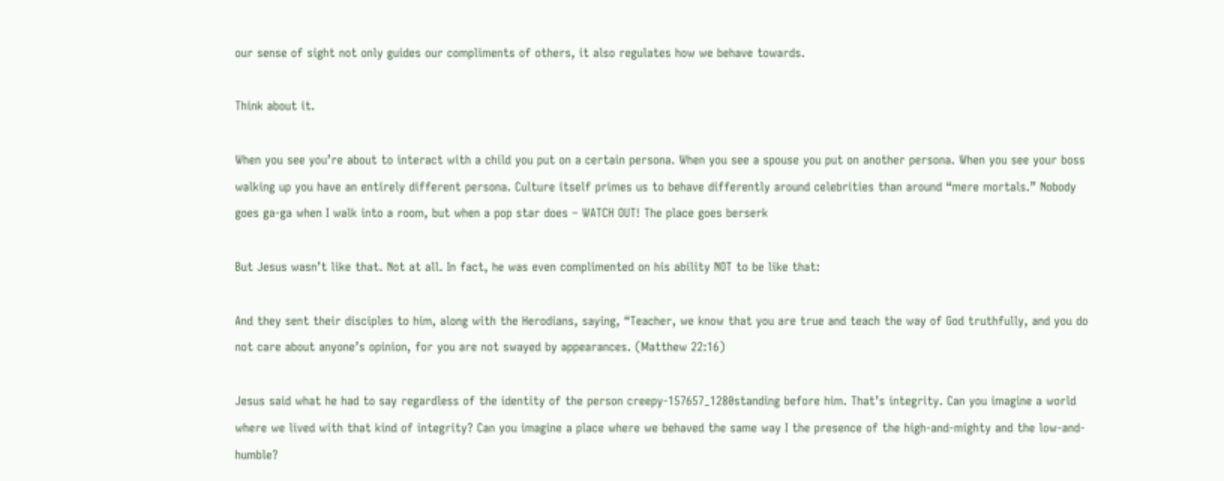our sense of sight not only guides our compliments of others, it also regulates how we behave towards.

Think about it.

When you see you’re about to interact with a child you put on a certain persona. When you see a spouse you put on another persona. When you see your boss walking up you have an entirely different persona. Culture itself primes us to behave differently around celebrities than around “mere mortals.” Nobody goes ga-ga when I walk into a room, but when a pop star does – WATCH OUT! The place goes berserk

But Jesus wasn’t like that. Not at all. In fact, he was even complimented on his ability NOT to be like that:

And they sent their disciples to him, along with the Herodians, saying, “Teacher, we know that you are true and teach the way of God truthfully, and you do not care about anyone’s opinion, for you are not swayed by appearances. (Matthew 22:16)

Jesus said what he had to say regardless of the identity of the person creepy-157657_1280standing before him. That’s integrity. Can you imagine a world where we lived with that kind of integrity? Can you imagine a place where we behaved the same way I the presence of the high-and-mighty and the low-and-humble?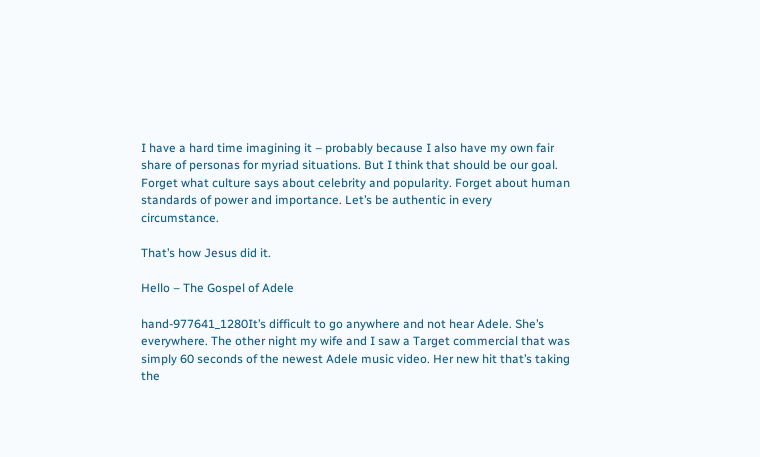I have a hard time imagining it – probably because I also have my own fair share of personas for myriad situations. But I think that should be our goal. Forget what culture says about celebrity and popularity. Forget about human standards of power and importance. Let’s be authentic in every circumstance.

That’s how Jesus did it.

Hello – The Gospel of Adele

hand-977641_1280It’s difficult to go anywhere and not hear Adele. She’s everywhere. The other night my wife and I saw a Target commercial that was simply 60 seconds of the newest Adele music video. Her new hit that’s taking the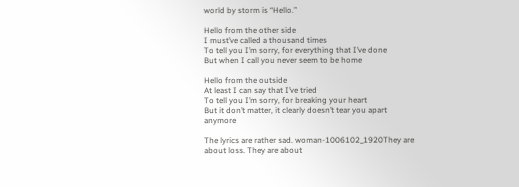world by storm is “Hello.”

Hello from the other side
I must’ve called a thousand times
To tell you I’m sorry, for everything that I’ve done
But when I call you never seem to be home

Hello from the outside
At least I can say that I’ve tried
To tell you I’m sorry, for breaking your heart
But it don’t matter, it clearly doesn’t tear you apart anymore

The lyrics are rather sad. woman-1006102_1920They are about loss. They are about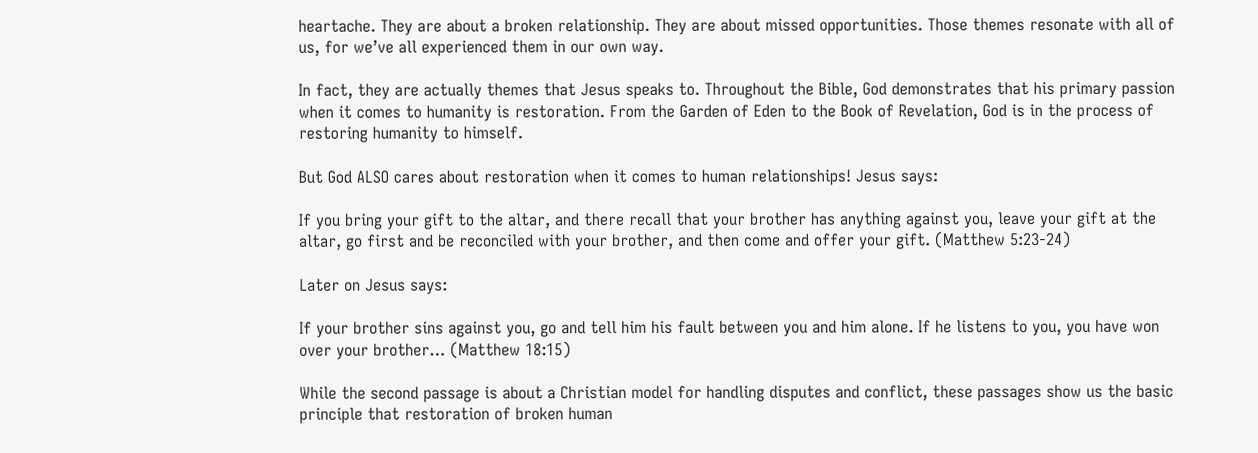heartache. They are about a broken relationship. They are about missed opportunities. Those themes resonate with all of us, for we’ve all experienced them in our own way.

In fact, they are actually themes that Jesus speaks to. Throughout the Bible, God demonstrates that his primary passion when it comes to humanity is restoration. From the Garden of Eden to the Book of Revelation, God is in the process of restoring humanity to himself.

But God ALSO cares about restoration when it comes to human relationships! Jesus says:

If you bring your gift to the altar, and there recall that your brother has anything against you, leave your gift at the altar, go first and be reconciled with your brother, and then come and offer your gift. (Matthew 5:23-24)

Later on Jesus says:

If your brother sins against you, go and tell him his fault between you and him alone. If he listens to you, you have won over your brother… (Matthew 18:15)

While the second passage is about a Christian model for handling disputes and conflict, these passages show us the basic principle that restoration of broken human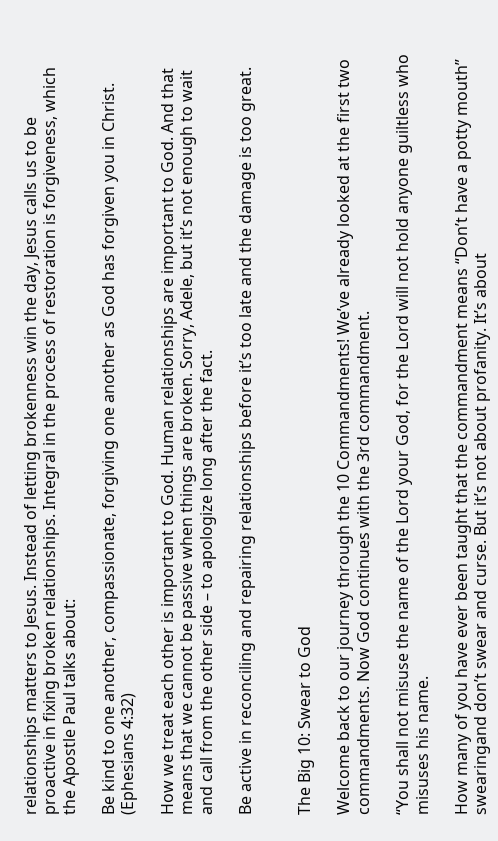relationships matters to Jesus. Instead of letting brokenness win the day, Jesus calls us to be proactive in fixing broken relationships. Integral in the process of restoration is forgiveness, which the Apostle Paul talks about:

Be kind to one another, compassionate, forgiving one another as God has forgiven you in Christ. (Ephesians 4:32)

How we treat each other is important to God. Human relationships are important to God. And that means that we cannot be passive when things are broken. Sorry, Adele, but it’s not enough to wait and call from the other side – to apologize long after the fact.

Be active in reconciling and repairing relationships before it’s too late and the damage is too great.


The Big 10: Swear to God

Welcome back to our journey through the 10 Commandments! We’ve already looked at the first two commandments. Now God continues with the 3rd commandment.

“You shall not misuse the name of the Lord your God, for the Lord will not hold anyone guiltless who misuses his name.

How many of you have ever been taught that the commandment means “Don’t have a potty mouth” swearingand don’t swear and curse. But it’s not about profanity. It’s about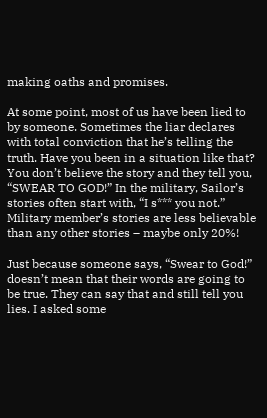making oaths and promises.

At some point, most of us have been lied to by someone. Sometimes the liar declares with total conviction that he’s telling the truth. Have you been in a situation like that? You don’t believe the story and they tell you, “SWEAR TO GOD!” In the military, Sailor’s stories often start with, “I s*** you not.” Military member’s stories are less believable than any other stories – maybe only 20%!

Just because someone says, “Swear to God!” doesn’t mean that their words are going to be true. They can say that and still tell you lies. I asked some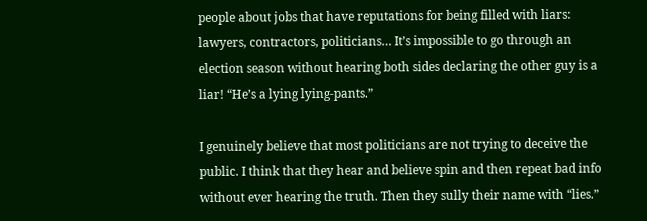people about jobs that have reputations for being filled with liars: lawyers, contractors, politicians… It’s impossible to go through an election season without hearing both sides declaring the other guy is a liar! “He’s a lying lying-pants.”

I genuinely believe that most politicians are not trying to deceive the public. I think that they hear and believe spin and then repeat bad info without ever hearing the truth. Then they sully their name with “lies.”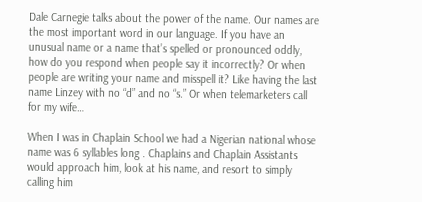Dale Carnegie talks about the power of the name. Our names are the most important word in our language. If you have an unusual name or a name that’s spelled or pronounced oddly, how do you respond when people say it incorrectly? Or when people are writing your name and misspell it? Like having the last name Linzey with no “d” and no “s.” Or when telemarketers call for my wife…

When I was in Chaplain School we had a Nigerian national whose name was 6 syllables long . Chaplains and Chaplain Assistants would approach him, look at his name, and resort to simply calling him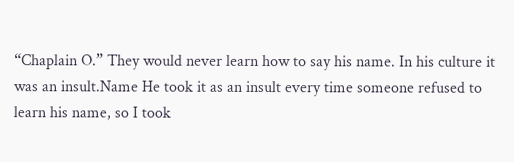“Chaplain O.” They would never learn how to say his name. In his culture it was an insult.Name He took it as an insult every time someone refused to learn his name, so I took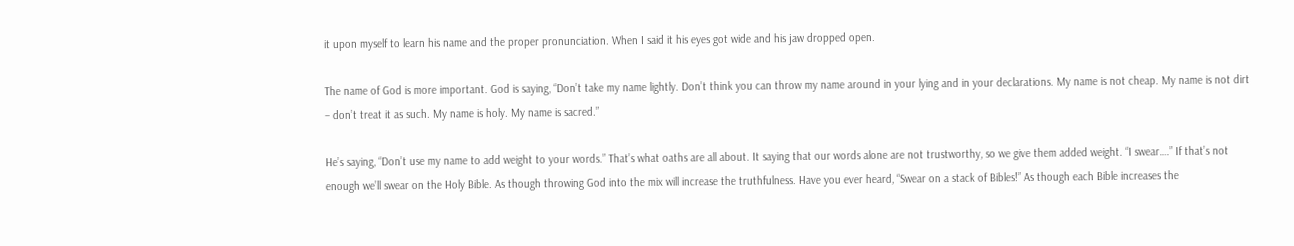it upon myself to learn his name and the proper pronunciation. When I said it his eyes got wide and his jaw dropped open.

The name of God is more important. God is saying, “Don’t take my name lightly. Don’t think you can throw my name around in your lying and in your declarations. My name is not cheap. My name is not dirt – don’t treat it as such. My name is holy. My name is sacred.”

He’s saying, “Don’t use my name to add weight to your words.” That’s what oaths are all about. It saying that our words alone are not trustworthy, so we give them added weight. “I swear….” If that’s not enough we’ll swear on the Holy Bible. As though throwing God into the mix will increase the truthfulness. Have you ever heard, “Swear on a stack of Bibles!” As though each Bible increases the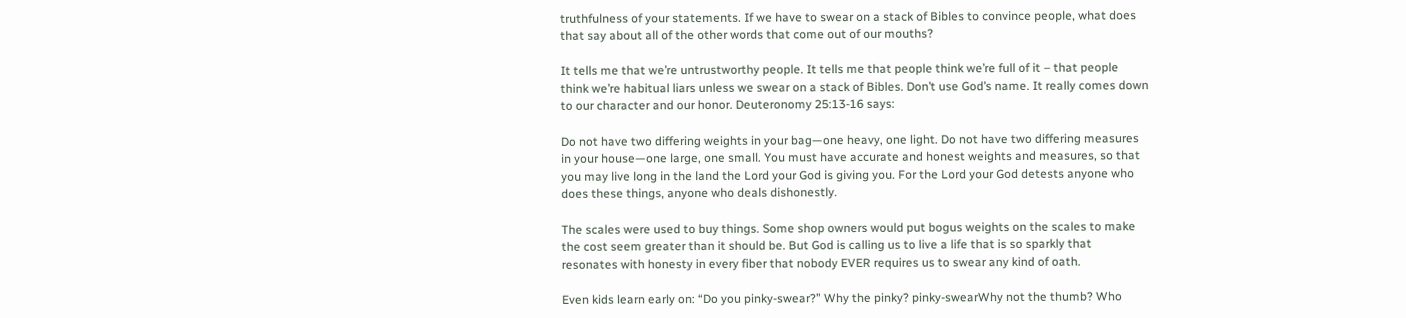truthfulness of your statements. If we have to swear on a stack of Bibles to convince people, what does that say about all of the other words that come out of our mouths?

It tells me that we’re untrustworthy people. It tells me that people think we’re full of it – that people think we’re habitual liars unless we swear on a stack of Bibles. Don’t use God’s name. It really comes down to our character and our honor. Deuteronomy 25:13-16 says:

Do not have two differing weights in your bag—one heavy, one light. Do not have two differing measures in your house—one large, one small. You must have accurate and honest weights and measures, so that you may live long in the land the Lord your God is giving you. For the Lord your God detests anyone who does these things, anyone who deals dishonestly.

The scales were used to buy things. Some shop owners would put bogus weights on the scales to make the cost seem greater than it should be. But God is calling us to live a life that is so sparkly that resonates with honesty in every fiber that nobody EVER requires us to swear any kind of oath.

Even kids learn early on: “Do you pinky-swear?” Why the pinky? pinky-swearWhy not the thumb? Who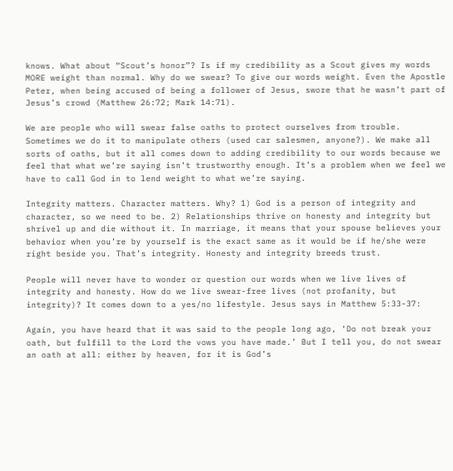knows. What about “Scout’s honor”? Is if my credibility as a Scout gives my words MORE weight than normal. Why do we swear? To give our words weight. Even the Apostle Peter, when being accused of being a follower of Jesus, swore that he wasn’t part of Jesus’s crowd (Matthew 26:72; Mark 14:71).

We are people who will swear false oaths to protect ourselves from trouble. Sometimes we do it to manipulate others (used car salesmen, anyone?). We make all sorts of oaths, but it all comes down to adding credibility to our words because we feel that what we’re saying isn’t trustworthy enough. It’s a problem when we feel we have to call God in to lend weight to what we’re saying.

Integrity matters. Character matters. Why? 1) God is a person of integrity and character, so we need to be. 2) Relationships thrive on honesty and integrity but shrivel up and die without it. In marriage, it means that your spouse believes your behavior when you’re by yourself is the exact same as it would be if he/she were right beside you. That’s integrity. Honesty and integrity breeds trust.

People will never have to wonder or question our words when we live lives of integrity and honesty. How do we live swear-free lives (not profanity, but integrity)? It comes down to a yes/no lifestyle. Jesus says in Matthew 5:33-37:

Again, you have heard that it was said to the people long ago, ‘Do not break your oath, but fulfill to the Lord the vows you have made.’ But I tell you, do not swear an oath at all: either by heaven, for it is God’s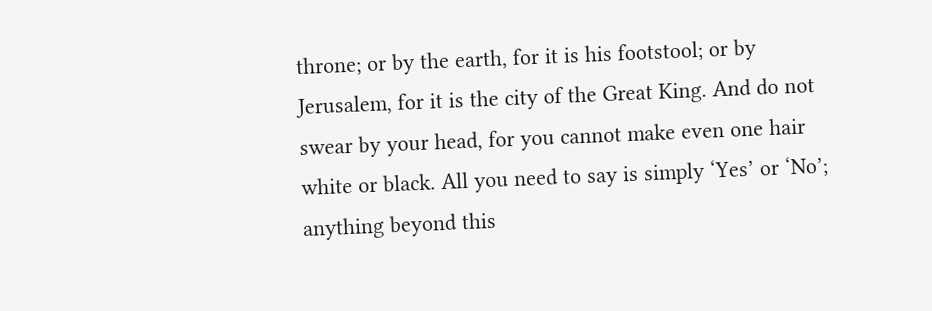throne; or by the earth, for it is his footstool; or by Jerusalem, for it is the city of the Great King. And do not swear by your head, for you cannot make even one hair white or black. All you need to say is simply ‘Yes’ or ‘No’; anything beyond this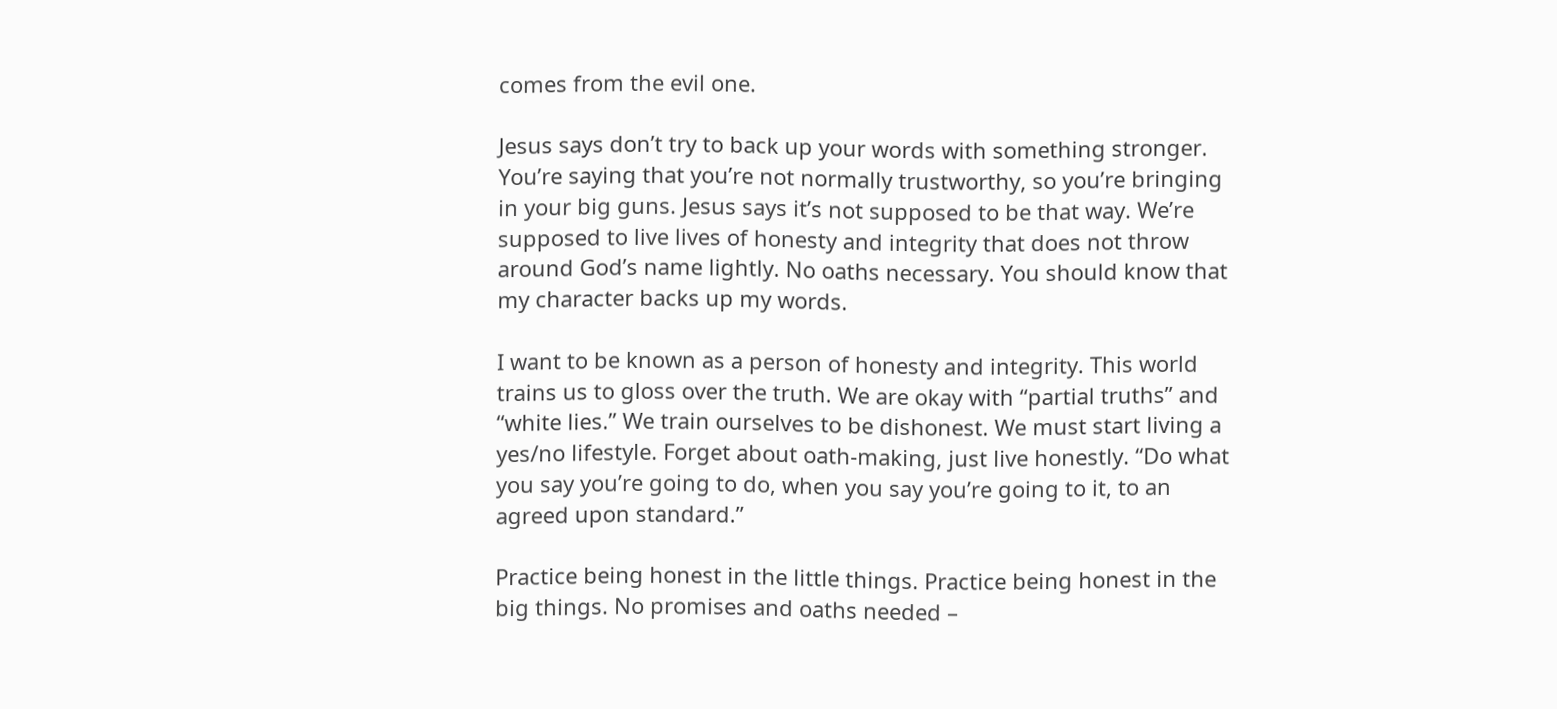comes from the evil one.

Jesus says don’t try to back up your words with something stronger. You’re saying that you’re not normally trustworthy, so you’re bringing in your big guns. Jesus says it’s not supposed to be that way. We’re supposed to live lives of honesty and integrity that does not throw around God’s name lightly. No oaths necessary. You should know that my character backs up my words.

I want to be known as a person of honesty and integrity. This world trains us to gloss over the truth. We are okay with “partial truths” and “white lies.” We train ourselves to be dishonest. We must start living a yes/no lifestyle. Forget about oath-making, just live honestly. “Do what you say you’re going to do, when you say you’re going to it, to an agreed upon standard.”

Practice being honest in the little things. Practice being honest in the big things. No promises and oaths needed –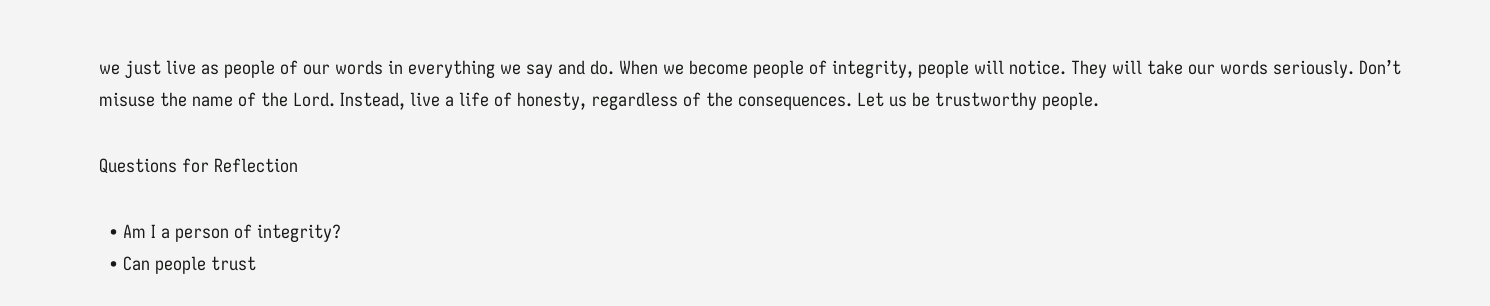we just live as people of our words in everything we say and do. When we become people of integrity, people will notice. They will take our words seriously. Don’t misuse the name of the Lord. Instead, live a life of honesty, regardless of the consequences. Let us be trustworthy people.

Questions for Reflection

  • Am I a person of integrity?
  • Can people trust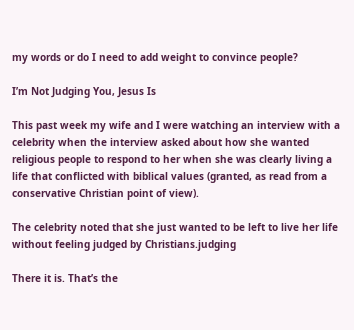my words or do I need to add weight to convince people?

I’m Not Judging You, Jesus Is

This past week my wife and I were watching an interview with a celebrity when the interview asked about how she wanted religious people to respond to her when she was clearly living a life that conflicted with biblical values (granted, as read from a conservative Christian point of view).

The celebrity noted that she just wanted to be left to live her life without feeling judged by Christians.judging

There it is. That’s the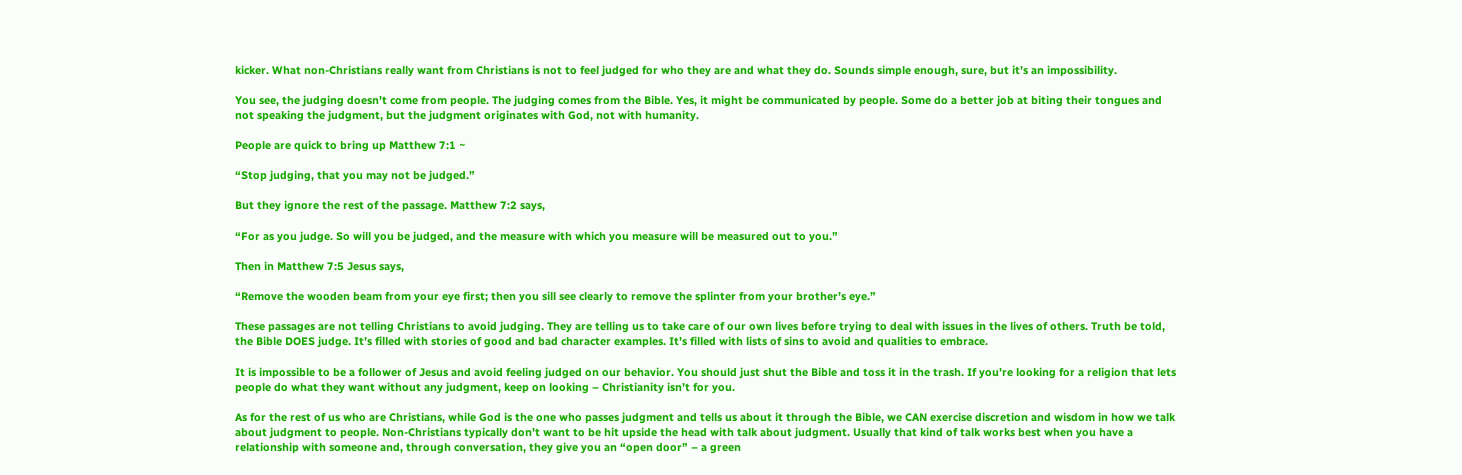kicker. What non-Christians really want from Christians is not to feel judged for who they are and what they do. Sounds simple enough, sure, but it’s an impossibility.

You see, the judging doesn’t come from people. The judging comes from the Bible. Yes, it might be communicated by people. Some do a better job at biting their tongues and not speaking the judgment, but the judgment originates with God, not with humanity.

People are quick to bring up Matthew 7:1 ~

“Stop judging, that you may not be judged.”

But they ignore the rest of the passage. Matthew 7:2 says,

“For as you judge. So will you be judged, and the measure with which you measure will be measured out to you.”

Then in Matthew 7:5 Jesus says,

“Remove the wooden beam from your eye first; then you sill see clearly to remove the splinter from your brother’s eye.”

These passages are not telling Christians to avoid judging. They are telling us to take care of our own lives before trying to deal with issues in the lives of others. Truth be told, the Bible DOES judge. It’s filled with stories of good and bad character examples. It’s filled with lists of sins to avoid and qualities to embrace.

It is impossible to be a follower of Jesus and avoid feeling judged on our behavior. You should just shut the Bible and toss it in the trash. If you’re looking for a religion that lets people do what they want without any judgment, keep on looking – Christianity isn’t for you.

As for the rest of us who are Christians, while God is the one who passes judgment and tells us about it through the Bible, we CAN exercise discretion and wisdom in how we talk about judgment to people. Non-Christians typically don’t want to be hit upside the head with talk about judgment. Usually that kind of talk works best when you have a relationship with someone and, through conversation, they give you an “open door” – a green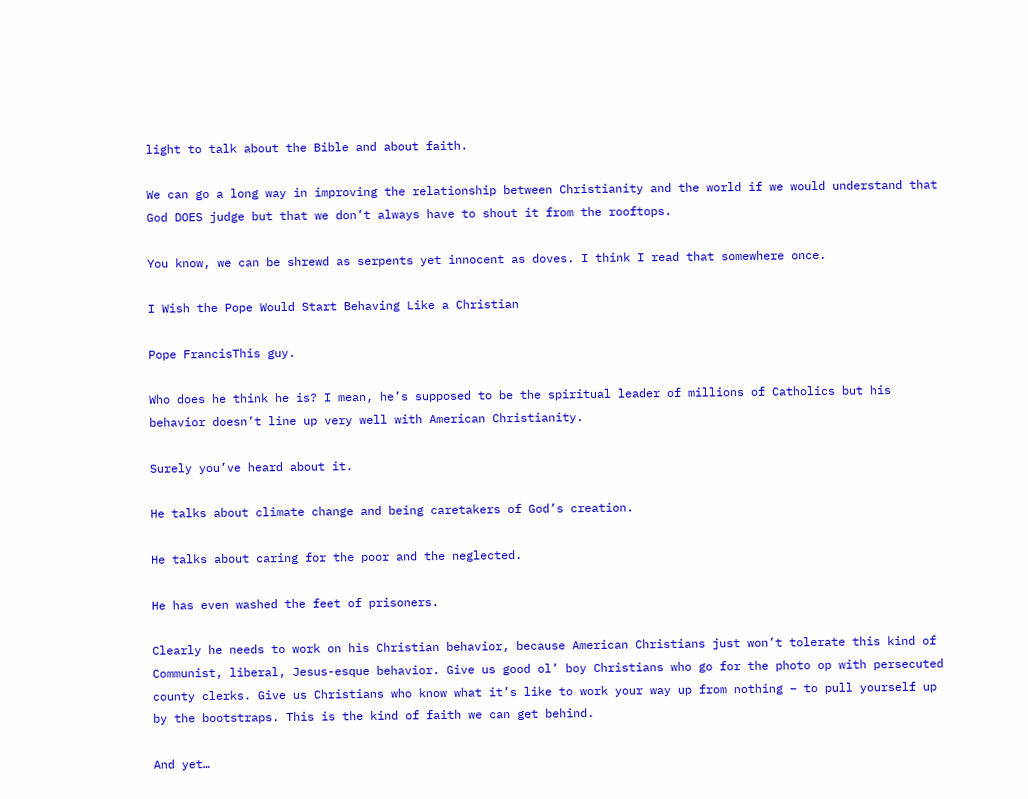light to talk about the Bible and about faith.

We can go a long way in improving the relationship between Christianity and the world if we would understand that God DOES judge but that we don’t always have to shout it from the rooftops.

You know, we can be shrewd as serpents yet innocent as doves. I think I read that somewhere once.

I Wish the Pope Would Start Behaving Like a Christian

Pope FrancisThis guy.

Who does he think he is? I mean, he’s supposed to be the spiritual leader of millions of Catholics but his behavior doesn’t line up very well with American Christianity.

Surely you’ve heard about it.

He talks about climate change and being caretakers of God’s creation.

He talks about caring for the poor and the neglected.

He has even washed the feet of prisoners.

Clearly he needs to work on his Christian behavior, because American Christians just won’t tolerate this kind of Communist, liberal, Jesus-esque behavior. Give us good ol’ boy Christians who go for the photo op with persecuted county clerks. Give us Christians who know what it’s like to work your way up from nothing – to pull yourself up by the bootstraps. This is the kind of faith we can get behind.

And yet…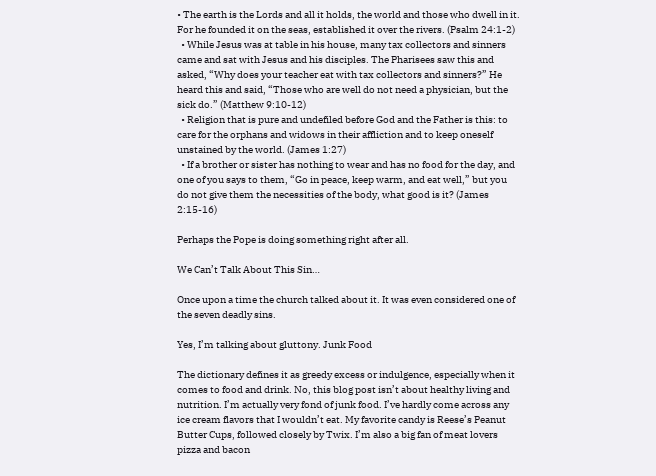• The earth is the Lords and all it holds, the world and those who dwell in it. For he founded it on the seas, established it over the rivers. (Psalm 24:1-2)
  • While Jesus was at table in his house, many tax collectors and sinners came and sat with Jesus and his disciples. The Pharisees saw this and asked, “Why does your teacher eat with tax collectors and sinners?” He heard this and said, “Those who are well do not need a physician, but the sick do.” (Matthew 9:10-12)
  • Religion that is pure and undefiled before God and the Father is this: to care for the orphans and widows in their affliction and to keep oneself unstained by the world. (James 1:27)
  • If a brother or sister has nothing to wear and has no food for the day, and one of you says to them, “Go in peace, keep warm, and eat well,” but you do not give them the necessities of the body, what good is it? (James 2:15-16)

Perhaps the Pope is doing something right after all.

We Can’t Talk About This Sin…

Once upon a time the church talked about it. It was even considered one of the seven deadly sins.

Yes, I’m talking about gluttony. Junk Food

The dictionary defines it as greedy excess or indulgence, especially when it comes to food and drink. No, this blog post isn’t about healthy living and nutrition. I’m actually very fond of junk food. I’ve hardly come across any ice cream flavors that I wouldn’t eat. My favorite candy is Reese’s Peanut Butter Cups, followed closely by Twix. I’m also a big fan of meat lovers pizza and bacon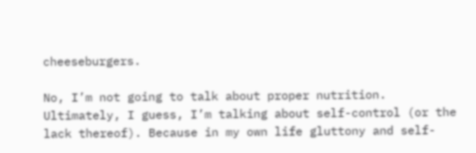cheeseburgers.

No, I’m not going to talk about proper nutrition. Ultimately, I guess, I’m talking about self-control (or the lack thereof). Because in my own life gluttony and self-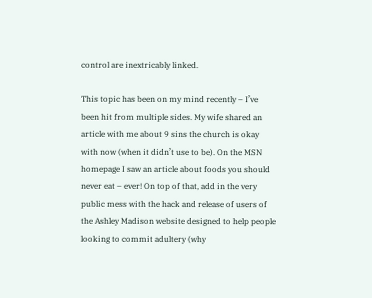control are inextricably linked.

This topic has been on my mind recently – I’ve been hit from multiple sides. My wife shared an article with me about 9 sins the church is okay with now (when it didn’t use to be). On the MSN homepage I saw an article about foods you should never eat – ever! On top of that, add in the very public mess with the hack and release of users of the Ashley Madison website designed to help people looking to commit adultery (why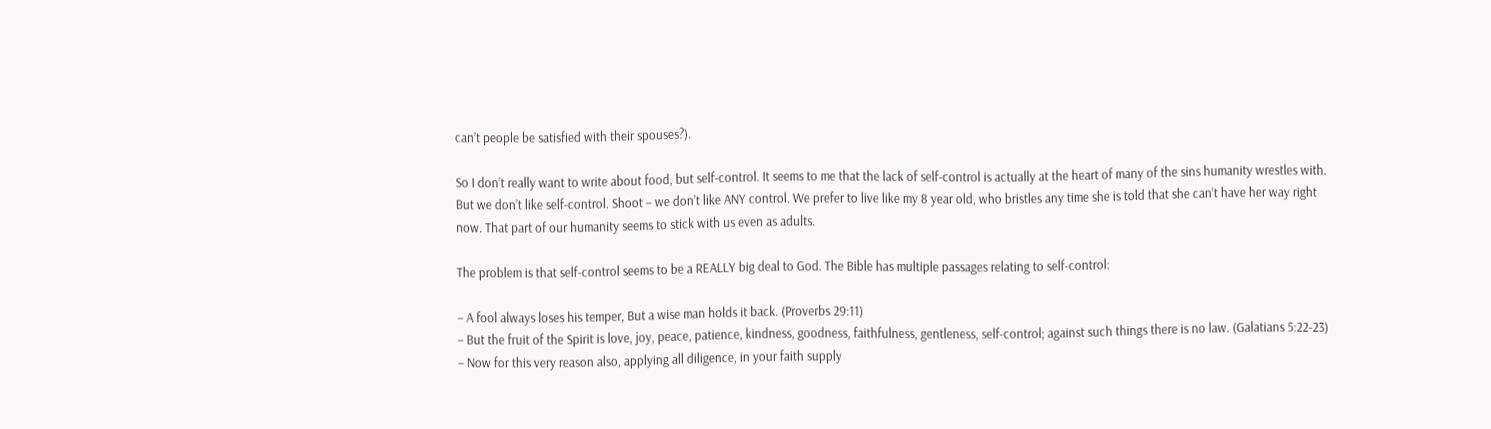can’t people be satisfied with their spouses?).

So I don’t really want to write about food, but self-control. It seems to me that the lack of self-control is actually at the heart of many of the sins humanity wrestles with. But we don’t like self-control. Shoot – we don’t like ANY control. We prefer to live like my 8 year old, who bristles any time she is told that she can’t have her way right now. That part of our humanity seems to stick with us even as adults.

The problem is that self-control seems to be a REALLY big deal to God. The Bible has multiple passages relating to self-control:

– A fool always loses his temper, But a wise man holds it back. (Proverbs 29:11)
– But the fruit of the Spirit is love, joy, peace, patience, kindness, goodness, faithfulness, gentleness, self-control; against such things there is no law. (Galatians 5:22-23)
– Now for this very reason also, applying all diligence, in your faith supply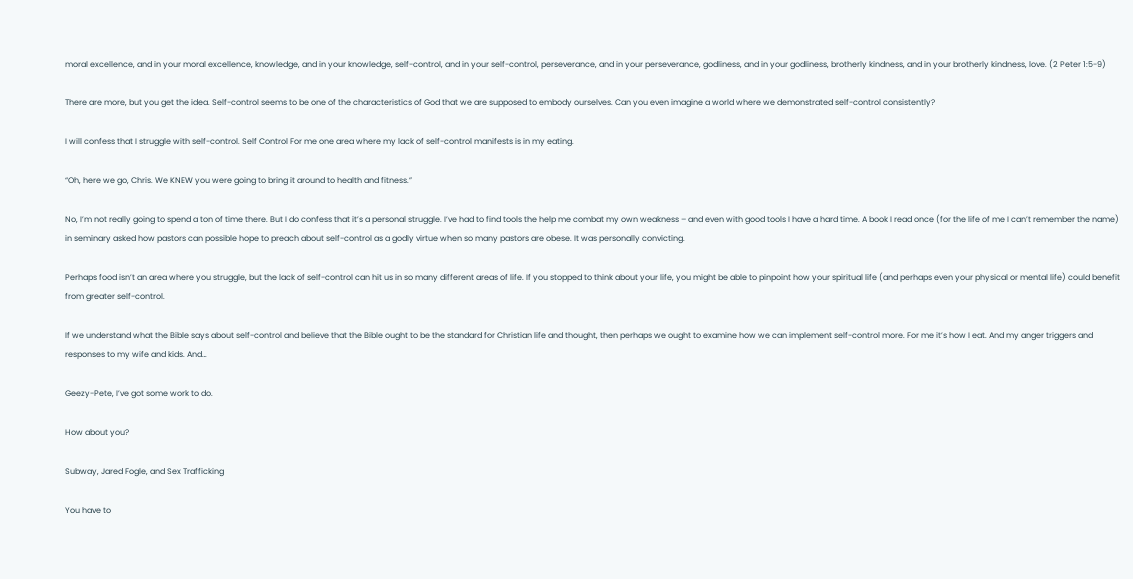moral excellence, and in your moral excellence, knowledge, and in your knowledge, self-control, and in your self-control, perseverance, and in your perseverance, godliness, and in your godliness, brotherly kindness, and in your brotherly kindness, love. (2 Peter 1:5-9)

There are more, but you get the idea. Self-control seems to be one of the characteristics of God that we are supposed to embody ourselves. Can you even imagine a world where we demonstrated self-control consistently?

I will confess that I struggle with self-control. Self Control For me one area where my lack of self-control manifests is in my eating.

“Oh, here we go, Chris. We KNEW you were going to bring it around to health and fitness.”

No, I’m not really going to spend a ton of time there. But I do confess that it’s a personal struggle. I’ve had to find tools the help me combat my own weakness – and even with good tools I have a hard time. A book I read once (for the life of me I can’t remember the name) in seminary asked how pastors can possible hope to preach about self-control as a godly virtue when so many pastors are obese. It was personally convicting.

Perhaps food isn’t an area where you struggle, but the lack of self-control can hit us in so many different areas of life. If you stopped to think about your life, you might be able to pinpoint how your spiritual life (and perhaps even your physical or mental life) could benefit from greater self-control.

If we understand what the Bible says about self-control and believe that the Bible ought to be the standard for Christian life and thought, then perhaps we ought to examine how we can implement self-control more. For me it’s how I eat. And my anger triggers and responses to my wife and kids. And…

Geezy-Pete, I’ve got some work to do.

How about you?

Subway, Jared Fogle, and Sex Trafficking

You have to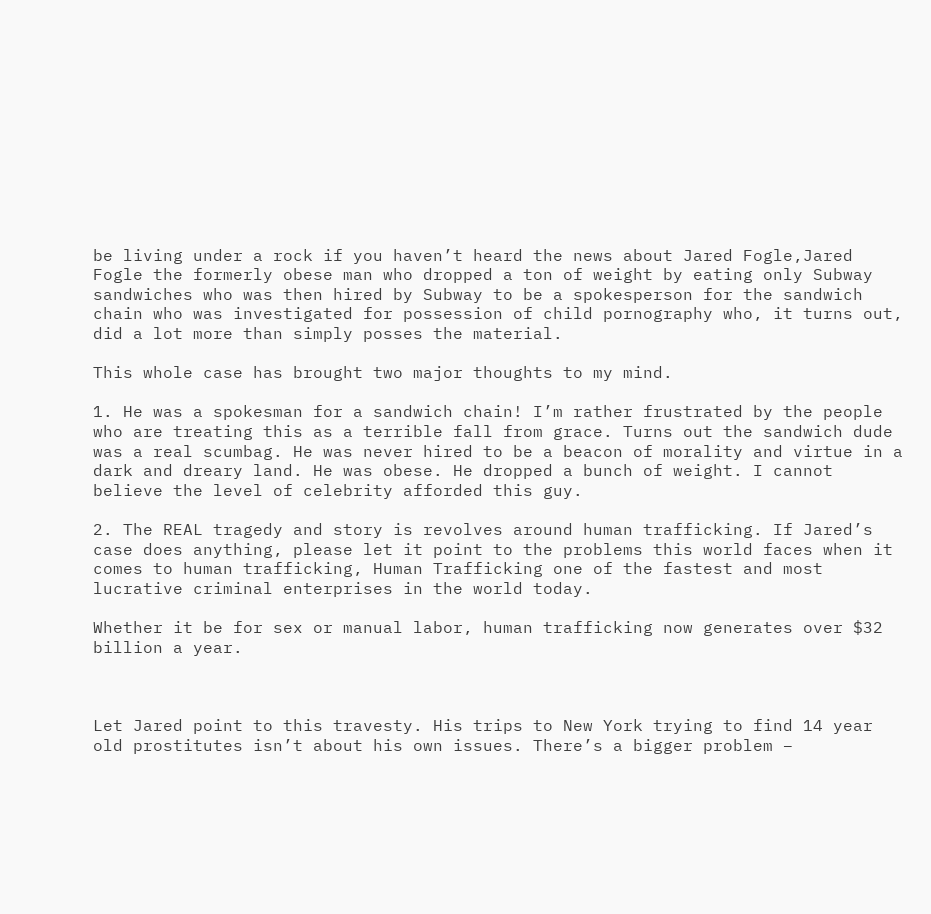be living under a rock if you haven’t heard the news about Jared Fogle,Jared Fogle the formerly obese man who dropped a ton of weight by eating only Subway sandwiches who was then hired by Subway to be a spokesperson for the sandwich chain who was investigated for possession of child pornography who, it turns out, did a lot more than simply posses the material.

This whole case has brought two major thoughts to my mind.

1. He was a spokesman for a sandwich chain! I’m rather frustrated by the people who are treating this as a terrible fall from grace. Turns out the sandwich dude was a real scumbag. He was never hired to be a beacon of morality and virtue in a dark and dreary land. He was obese. He dropped a bunch of weight. I cannot believe the level of celebrity afforded this guy.

2. The REAL tragedy and story is revolves around human trafficking. If Jared’s case does anything, please let it point to the problems this world faces when it comes to human trafficking, Human Trafficking one of the fastest and most lucrative criminal enterprises in the world today.

Whether it be for sex or manual labor, human trafficking now generates over $32 billion a year.



Let Jared point to this travesty. His trips to New York trying to find 14 year old prostitutes isn’t about his own issues. There’s a bigger problem –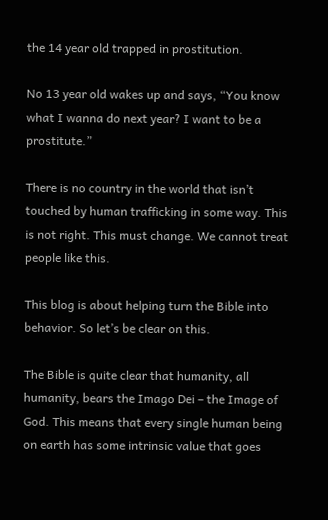the 14 year old trapped in prostitution.

No 13 year old wakes up and says, “You know what I wanna do next year? I want to be a prostitute.”

There is no country in the world that isn’t touched by human trafficking in some way. This is not right. This must change. We cannot treat people like this.

This blog is about helping turn the Bible into behavior. So let’s be clear on this.

The Bible is quite clear that humanity, all humanity, bears the Imago Dei – the Image of God. This means that every single human being on earth has some intrinsic value that goes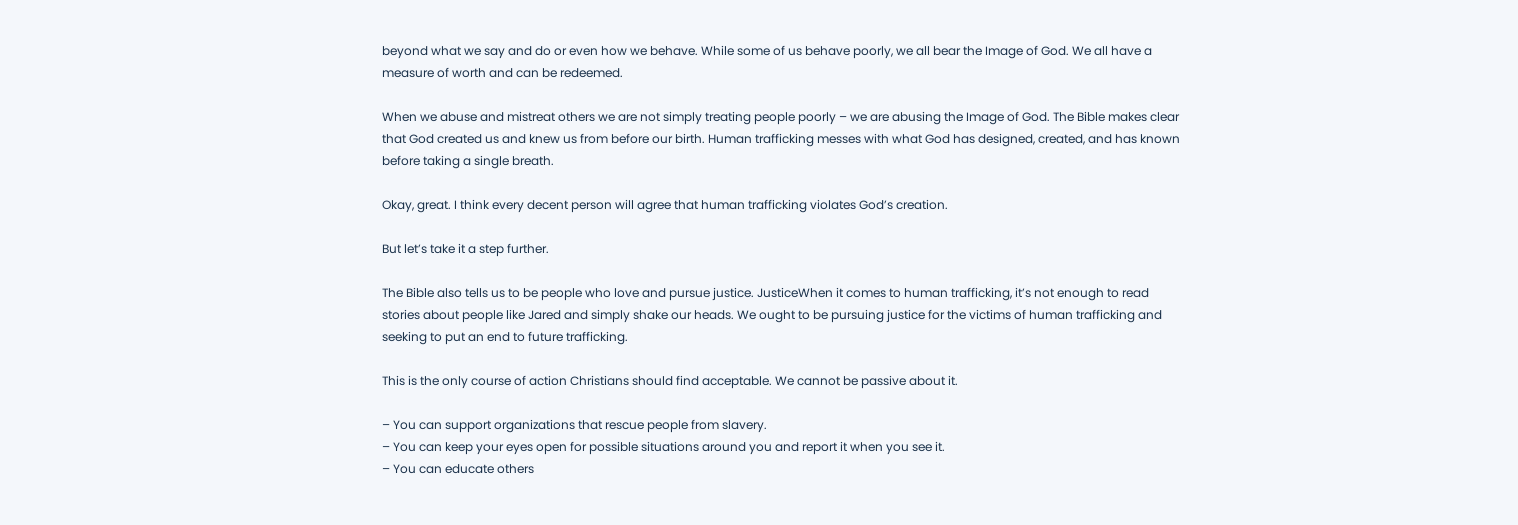beyond what we say and do or even how we behave. While some of us behave poorly, we all bear the Image of God. We all have a measure of worth and can be redeemed.

When we abuse and mistreat others we are not simply treating people poorly – we are abusing the Image of God. The Bible makes clear that God created us and knew us from before our birth. Human trafficking messes with what God has designed, created, and has known before taking a single breath.

Okay, great. I think every decent person will agree that human trafficking violates God’s creation.

But let’s take it a step further.

The Bible also tells us to be people who love and pursue justice. JusticeWhen it comes to human trafficking, it’s not enough to read stories about people like Jared and simply shake our heads. We ought to be pursuing justice for the victims of human trafficking and seeking to put an end to future trafficking.

This is the only course of action Christians should find acceptable. We cannot be passive about it.

– You can support organizations that rescue people from slavery.
– You can keep your eyes open for possible situations around you and report it when you see it.
– You can educate others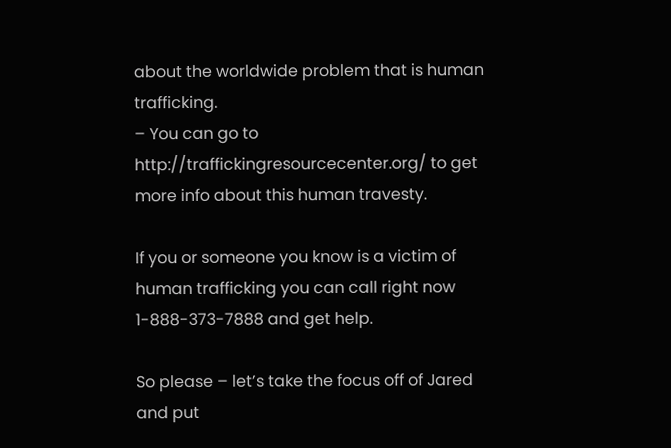about the worldwide problem that is human trafficking.
– You can go to http://traffickingresourcecenter.org/ to get more info about this human travesty.

If you or someone you know is a victim of human trafficking you can call right now 1-888-373-7888 and get help.

So please – let’s take the focus off of Jared and put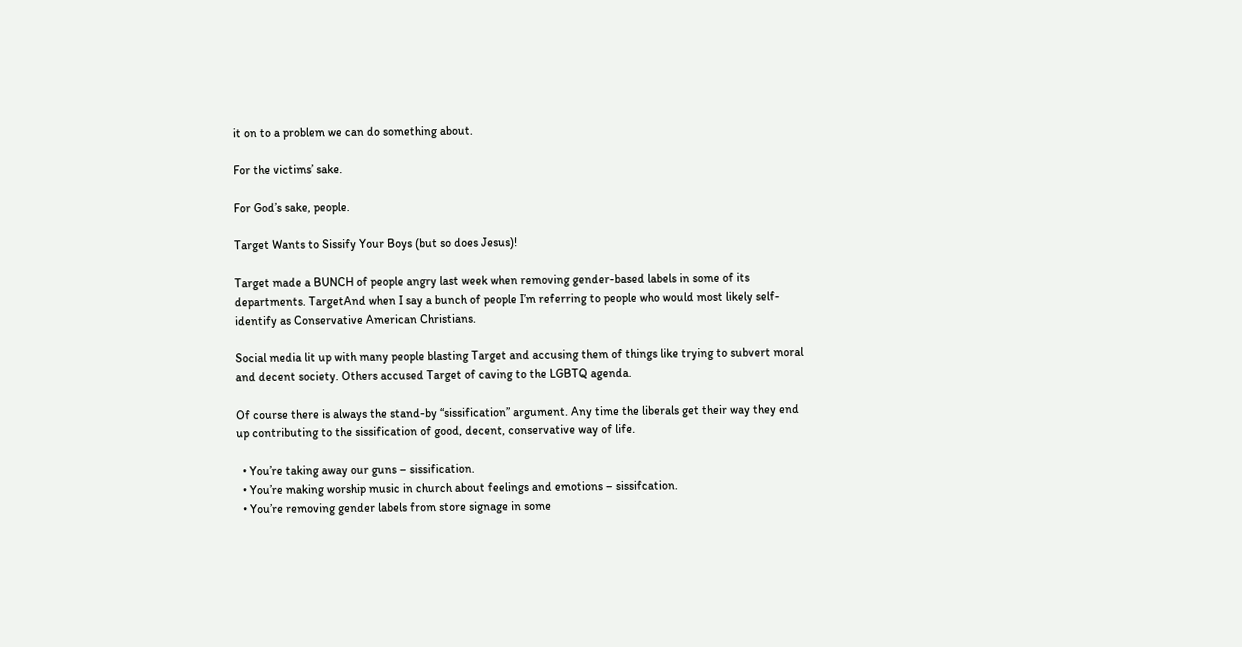it on to a problem we can do something about.

For the victims’ sake.

For God’s sake, people.

Target Wants to Sissify Your Boys (but so does Jesus)!

Target made a BUNCH of people angry last week when removing gender-based labels in some of its departments. TargetAnd when I say a bunch of people I’m referring to people who would most likely self-identify as Conservative American Christians.

Social media lit up with many people blasting Target and accusing them of things like trying to subvert moral and decent society. Others accused Target of caving to the LGBTQ agenda.

Of course there is always the stand-by “sissification” argument. Any time the liberals get their way they end up contributing to the sissification of good, decent, conservative way of life.

  • You’re taking away our guns – sissification.
  • You’re making worship music in church about feelings and emotions – sissifcation.
  • You’re removing gender labels from store signage in some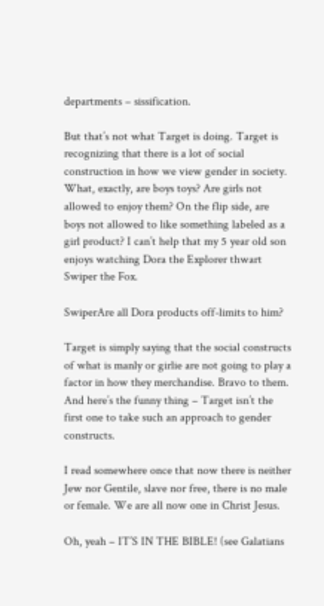departments – sissification.

But that’s not what Target is doing. Target is recognizing that there is a lot of social construction in how we view gender in society. What, exactly, are boys toys? Are girls not allowed to enjoy them? On the flip side, are boys not allowed to like something labeled as a girl product? I can’t help that my 5 year old son enjoys watching Dora the Explorer thwart Swiper the Fox.

SwiperAre all Dora products off-limits to him?

Target is simply saying that the social constructs of what is manly or girlie are not going to play a factor in how they merchandise. Bravo to them. And here’s the funny thing – Target isn’t the first one to take such an approach to gender constructs.

I read somewhere once that now there is neither Jew nor Gentile, slave nor free, there is no male or female. We are all now one in Christ Jesus.

Oh, yeah – IT’S IN THE BIBLE! (see Galatians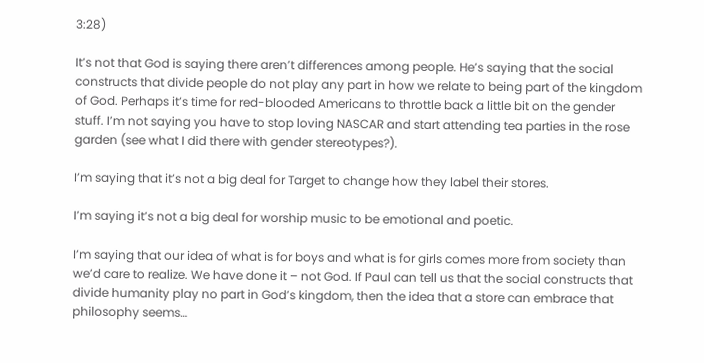3:28)

It’s not that God is saying there aren’t differences among people. He’s saying that the social constructs that divide people do not play any part in how we relate to being part of the kingdom of God. Perhaps it’s time for red-blooded Americans to throttle back a little bit on the gender stuff. I’m not saying you have to stop loving NASCAR and start attending tea parties in the rose garden (see what I did there with gender stereotypes?).

I’m saying that it’s not a big deal for Target to change how they label their stores.

I’m saying it’s not a big deal for worship music to be emotional and poetic.

I’m saying that our idea of what is for boys and what is for girls comes more from society than we’d care to realize. We have done it – not God. If Paul can tell us that the social constructs that divide humanity play no part in God’s kingdom, then the idea that a store can embrace that philosophy seems…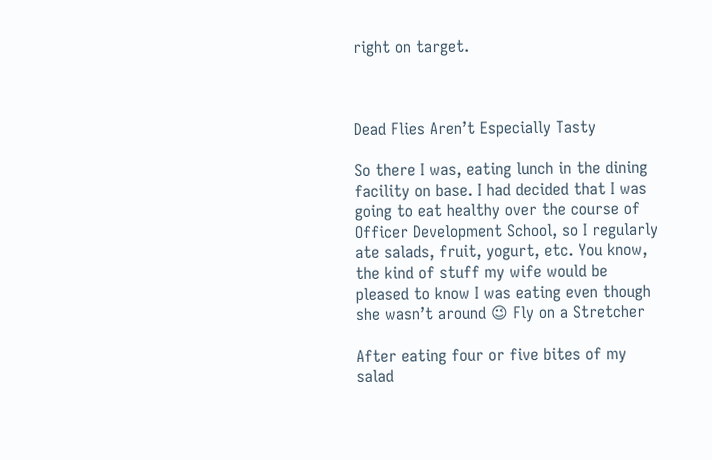right on target.



Dead Flies Aren’t Especially Tasty

So there I was, eating lunch in the dining facility on base. I had decided that I was going to eat healthy over the course of Officer Development School, so I regularly ate salads, fruit, yogurt, etc. You know, the kind of stuff my wife would be pleased to know I was eating even though she wasn’t around 😉 Fly on a Stretcher

After eating four or five bites of my salad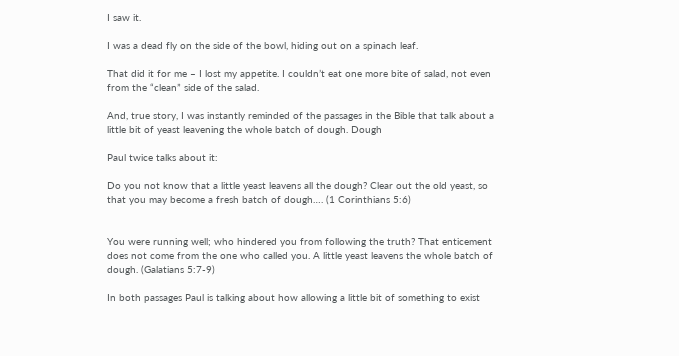I saw it.

I was a dead fly on the side of the bowl, hiding out on a spinach leaf.

That did it for me – I lost my appetite. I couldn’t eat one more bite of salad, not even from the “clean” side of the salad.

And, true story, I was instantly reminded of the passages in the Bible that talk about a little bit of yeast leavening the whole batch of dough. Dough

Paul twice talks about it:

Do you not know that a little yeast leavens all the dough? Clear out the old yeast, so that you may become a fresh batch of dough…. (1 Corinthians 5:6)


You were running well; who hindered you from following the truth? That enticement does not come from the one who called you. A little yeast leavens the whole batch of dough. (Galatians 5:7-9)

In both passages Paul is talking about how allowing a little bit of something to exist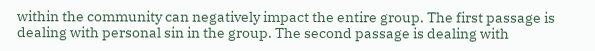within the community can negatively impact the entire group. The first passage is dealing with personal sin in the group. The second passage is dealing with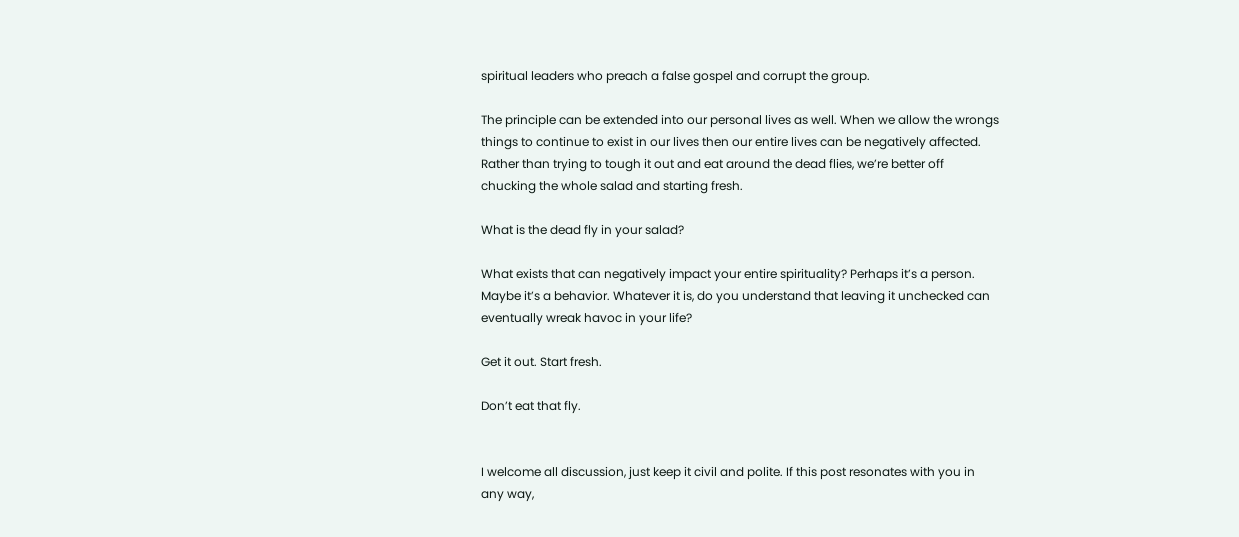spiritual leaders who preach a false gospel and corrupt the group.

The principle can be extended into our personal lives as well. When we allow the wrongs things to continue to exist in our lives then our entire lives can be negatively affected. Rather than trying to tough it out and eat around the dead flies, we’re better off chucking the whole salad and starting fresh.

What is the dead fly in your salad?

What exists that can negatively impact your entire spirituality? Perhaps it’s a person. Maybe it’s a behavior. Whatever it is, do you understand that leaving it unchecked can eventually wreak havoc in your life?

Get it out. Start fresh.

Don’t eat that fly.


I welcome all discussion, just keep it civil and polite. If this post resonates with you in any way,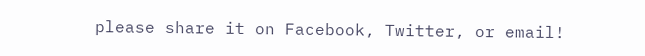please share it on Facebook, Twitter, or email!